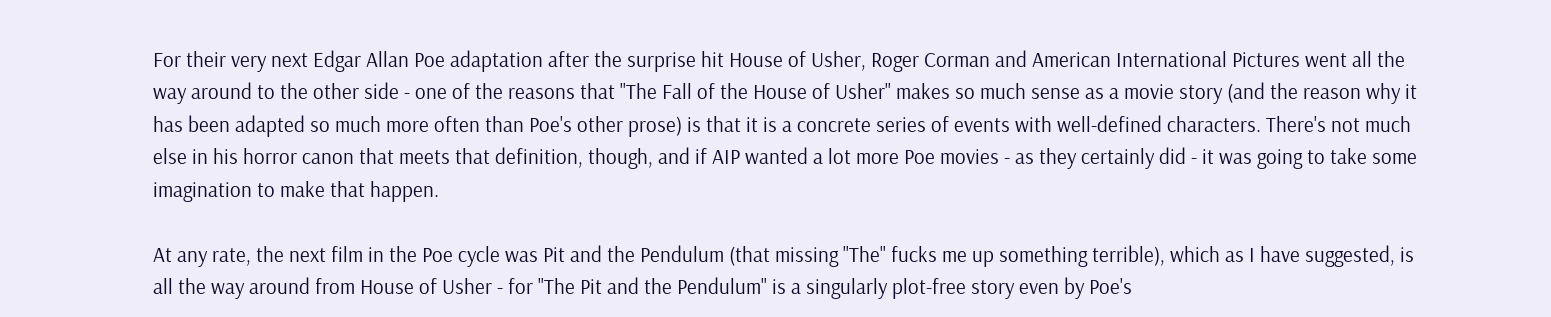For their very next Edgar Allan Poe adaptation after the surprise hit House of Usher, Roger Corman and American International Pictures went all the way around to the other side - one of the reasons that "The Fall of the House of Usher" makes so much sense as a movie story (and the reason why it has been adapted so much more often than Poe's other prose) is that it is a concrete series of events with well-defined characters. There's not much else in his horror canon that meets that definition, though, and if AIP wanted a lot more Poe movies - as they certainly did - it was going to take some imagination to make that happen.

At any rate, the next film in the Poe cycle was Pit and the Pendulum (that missing "The" fucks me up something terrible), which as I have suggested, is all the way around from House of Usher - for "The Pit and the Pendulum" is a singularly plot-free story even by Poe's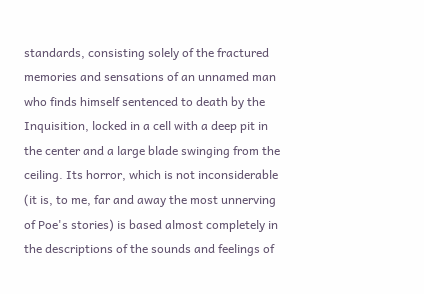standards, consisting solely of the fractured memories and sensations of an unnamed man who finds himself sentenced to death by the Inquisition, locked in a cell with a deep pit in the center and a large blade swinging from the ceiling. Its horror, which is not inconsiderable (it is, to me, far and away the most unnerving of Poe's stories) is based almost completely in the descriptions of the sounds and feelings of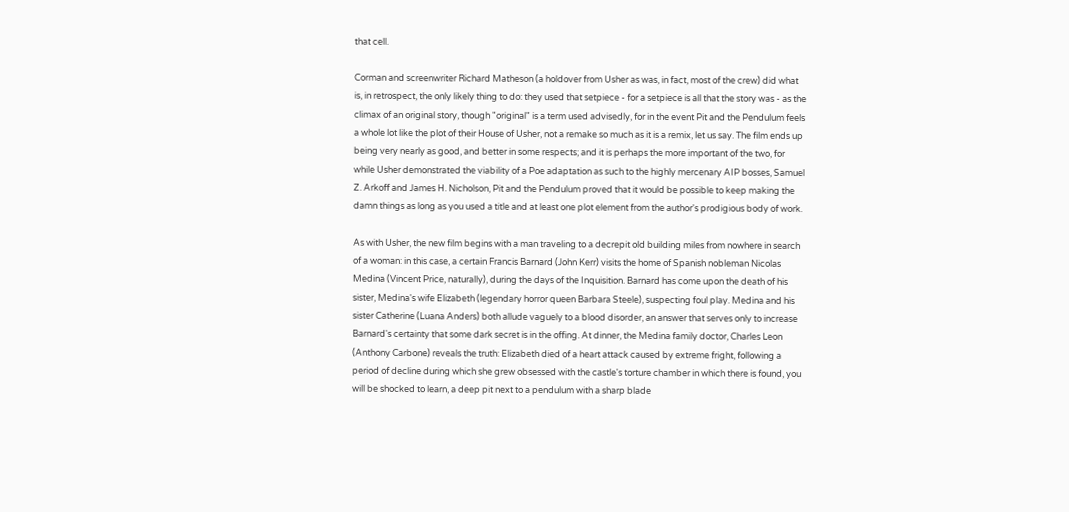that cell.

Corman and screenwriter Richard Matheson (a holdover from Usher as was, in fact, most of the crew) did what is, in retrospect, the only likely thing to do: they used that setpiece - for a setpiece is all that the story was - as the climax of an original story, though "original" is a term used advisedly, for in the event Pit and the Pendulum feels a whole lot like the plot of their House of Usher, not a remake so much as it is a remix, let us say. The film ends up being very nearly as good, and better in some respects; and it is perhaps the more important of the two, for while Usher demonstrated the viability of a Poe adaptation as such to the highly mercenary AIP bosses, Samuel Z. Arkoff and James H. Nicholson, Pit and the Pendulum proved that it would be possible to keep making the damn things as long as you used a title and at least one plot element from the author's prodigious body of work.

As with Usher, the new film begins with a man traveling to a decrepit old building miles from nowhere in search of a woman: in this case, a certain Francis Barnard (John Kerr) visits the home of Spanish nobleman Nicolas Medina (Vincent Price, naturally), during the days of the Inquisition. Barnard has come upon the death of his sister, Medina's wife Elizabeth (legendary horror queen Barbara Steele), suspecting foul play. Medina and his sister Catherine (Luana Anders) both allude vaguely to a blood disorder, an answer that serves only to increase Barnard's certainty that some dark secret is in the offing. At dinner, the Medina family doctor, Charles Leon (Anthony Carbone) reveals the truth: Elizabeth died of a heart attack caused by extreme fright, following a period of decline during which she grew obsessed with the castle's torture chamber in which there is found, you will be shocked to learn, a deep pit next to a pendulum with a sharp blade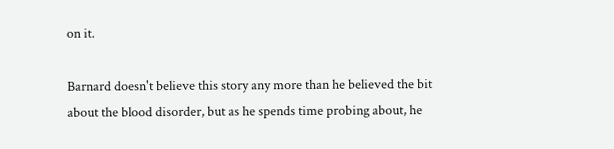on it.

Barnard doesn't believe this story any more than he believed the bit about the blood disorder, but as he spends time probing about, he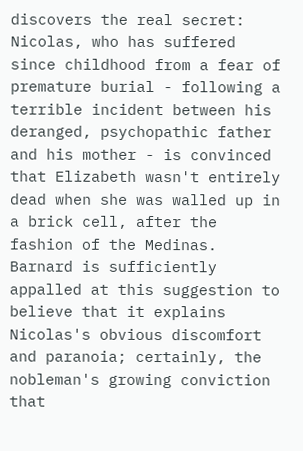discovers the real secret: Nicolas, who has suffered since childhood from a fear of premature burial - following a terrible incident between his deranged, psychopathic father and his mother - is convinced that Elizabeth wasn't entirely dead when she was walled up in a brick cell, after the fashion of the Medinas. Barnard is sufficiently appalled at this suggestion to believe that it explains Nicolas's obvious discomfort and paranoia; certainly, the nobleman's growing conviction that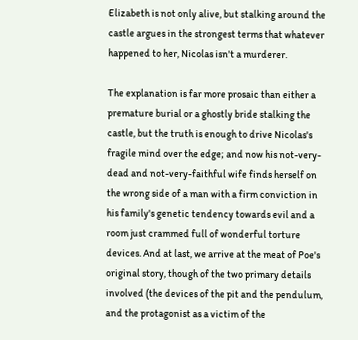Elizabeth is not only alive, but stalking around the castle argues in the strongest terms that whatever happened to her, Nicolas isn't a murderer.

The explanation is far more prosaic than either a premature burial or a ghostly bride stalking the castle, but the truth is enough to drive Nicolas's fragile mind over the edge; and now his not-very-dead and not-very-faithful wife finds herself on the wrong side of a man with a firm conviction in his family's genetic tendency towards evil and a room just crammed full of wonderful torture devices. And at last, we arrive at the meat of Poe's original story, though of the two primary details involved (the devices of the pit and the pendulum, and the protagonist as a victim of the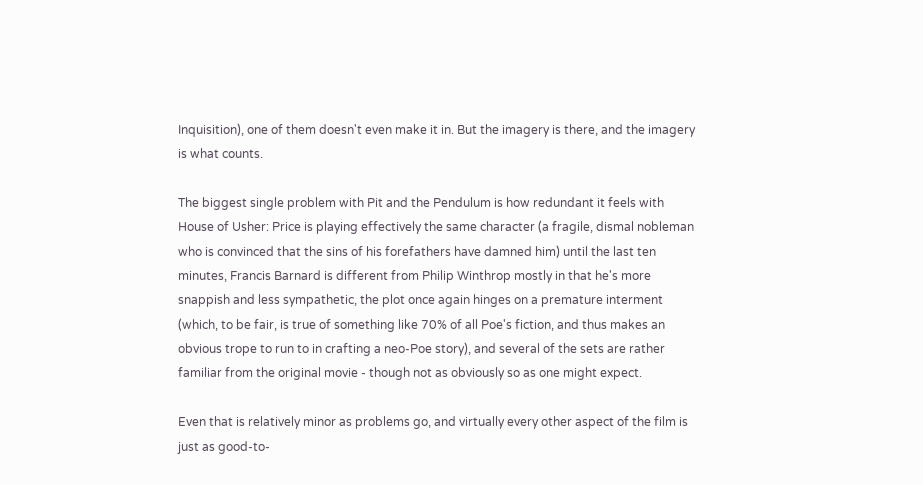Inquisition), one of them doesn't even make it in. But the imagery is there, and the imagery is what counts.

The biggest single problem with Pit and the Pendulum is how redundant it feels with House of Usher: Price is playing effectively the same character (a fragile, dismal nobleman who is convinced that the sins of his forefathers have damned him) until the last ten minutes, Francis Barnard is different from Philip Winthrop mostly in that he's more snappish and less sympathetic, the plot once again hinges on a premature interment (which, to be fair, is true of something like 70% of all Poe's fiction, and thus makes an obvious trope to run to in crafting a neo-Poe story), and several of the sets are rather familiar from the original movie - though not as obviously so as one might expect.

Even that is relatively minor as problems go, and virtually every other aspect of the film is just as good-to-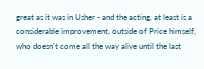great as it was in Usher - and the acting, at least is a considerable improvement, outside of Price himself, who doesn't come all the way alive until the last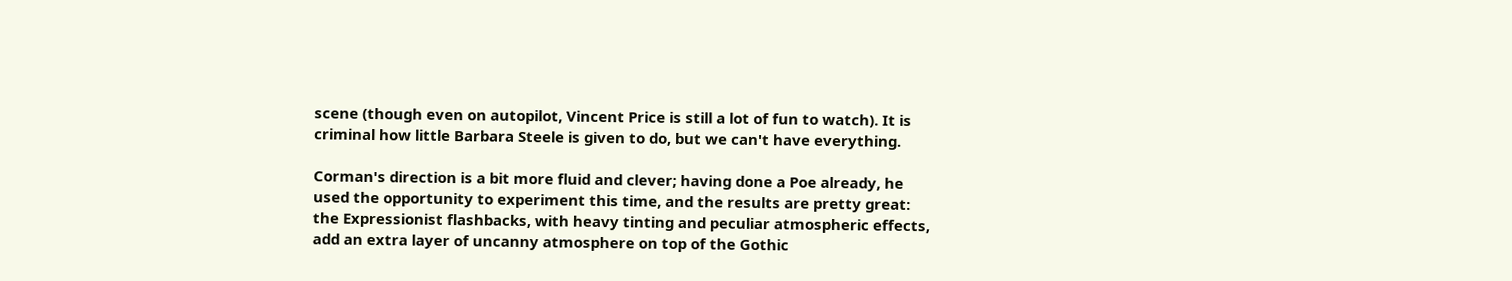scene (though even on autopilot, Vincent Price is still a lot of fun to watch). It is criminal how little Barbara Steele is given to do, but we can't have everything.

Corman's direction is a bit more fluid and clever; having done a Poe already, he used the opportunity to experiment this time, and the results are pretty great: the Expressionist flashbacks, with heavy tinting and peculiar atmospheric effects, add an extra layer of uncanny atmosphere on top of the Gothic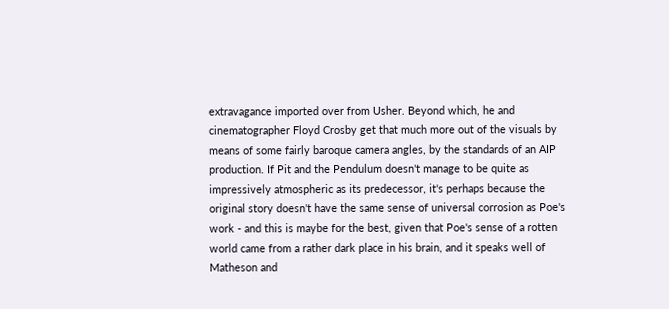extravagance imported over from Usher. Beyond which, he and cinematographer Floyd Crosby get that much more out of the visuals by means of some fairly baroque camera angles, by the standards of an AIP production. If Pit and the Pendulum doesn't manage to be quite as impressively atmospheric as its predecessor, it's perhaps because the original story doesn't have the same sense of universal corrosion as Poe's work - and this is maybe for the best, given that Poe's sense of a rotten world came from a rather dark place in his brain, and it speaks well of Matheson and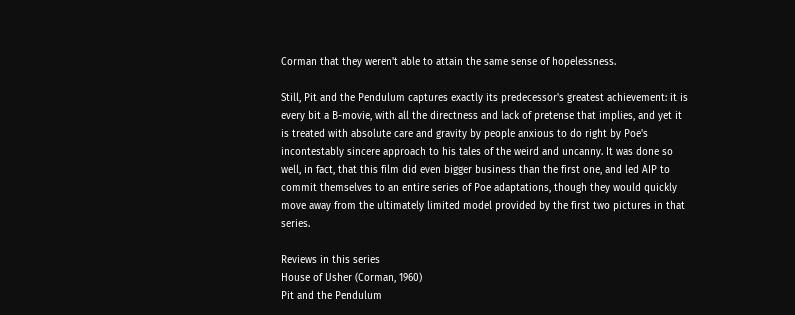Corman that they weren't able to attain the same sense of hopelessness.

Still, Pit and the Pendulum captures exactly its predecessor's greatest achievement: it is every bit a B-movie, with all the directness and lack of pretense that implies, and yet it is treated with absolute care and gravity by people anxious to do right by Poe's incontestably sincere approach to his tales of the weird and uncanny. It was done so well, in fact, that this film did even bigger business than the first one, and led AIP to commit themselves to an entire series of Poe adaptations, though they would quickly move away from the ultimately limited model provided by the first two pictures in that series.

Reviews in this series
House of Usher (Corman, 1960)
Pit and the Pendulum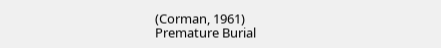(Corman, 1961)
Premature Burial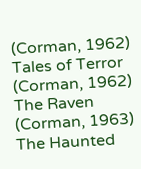(Corman, 1962)
Tales of Terror (Corman, 1962)
The Raven (Corman, 1963)
The Haunted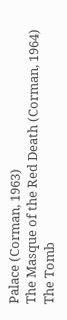Palace (Corman, 1963)
The Masque of the Red Death (Corman, 1964)
The Tomb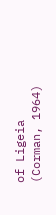of Ligeia (Corman, 1964)